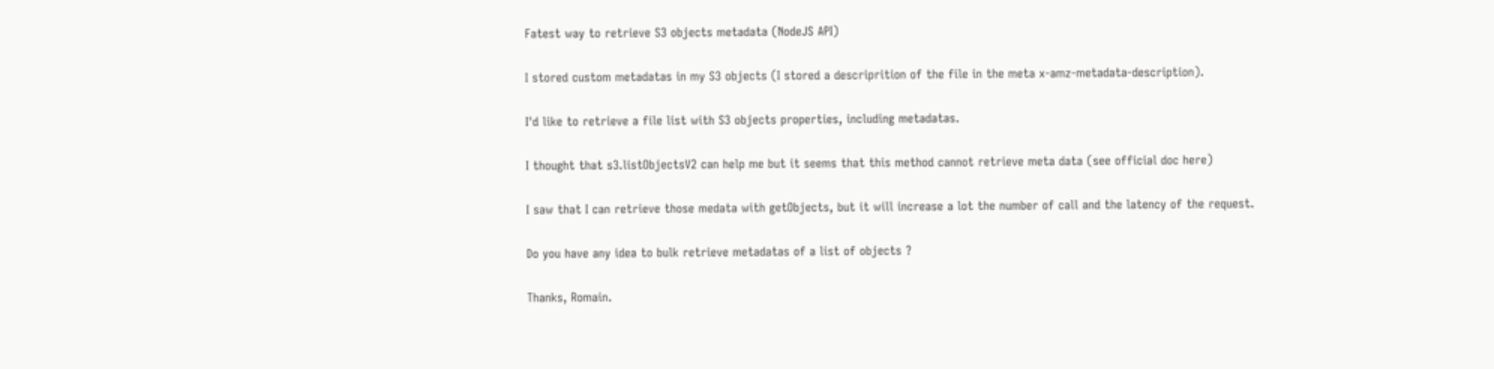Fatest way to retrieve S3 objects metadata (NodeJS API)

I stored custom metadatas in my S3 objects (I stored a descriprition of the file in the meta x-amz-metadata-description).

I'd like to retrieve a file list with S3 objects properties, including metadatas.

I thought that s3.listObjectsV2 can help me but it seems that this method cannot retrieve meta data (see official doc here)

I saw that I can retrieve those medata with getObjects, but it will increase a lot the number of call and the latency of the request.

Do you have any idea to bulk retrieve metadatas of a list of objects ?

Thanks, Romain.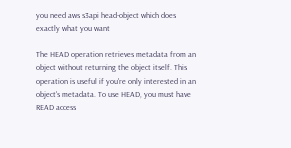you need aws s3api head-object which does exactly what you want

The HEAD operation retrieves metadata from an object without returning the object itself. This operation is useful if you're only interested in an object's metadata. To use HEAD, you must have READ access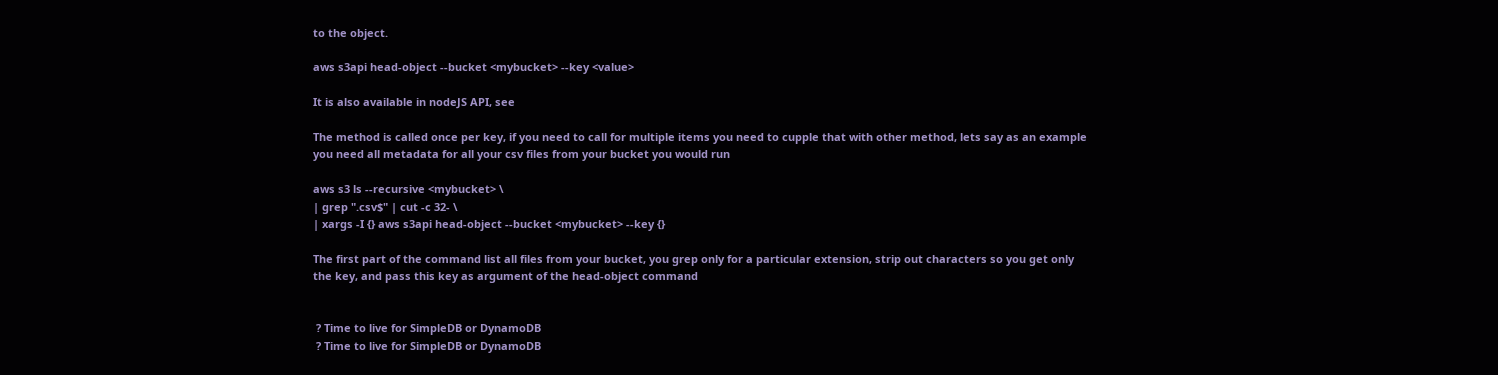to the object.

aws s3api head-object --bucket <mybucket> --key <value>

It is also available in nodeJS API, see

The method is called once per key, if you need to call for multiple items you need to cupple that with other method, lets say as an example you need all metadata for all your csv files from your bucket you would run

aws s3 ls --recursive <mybucket> \
| grep ".csv$" | cut -c 32- \
| xargs -I {} aws s3api head-object --bucket <mybucket> --key {}

The first part of the command list all files from your bucket, you grep only for a particular extension, strip out characters so you get only the key, and pass this key as argument of the head-object command


 ? Time to live for SimpleDB or DynamoDB
 ? Time to live for SimpleDB or DynamoDB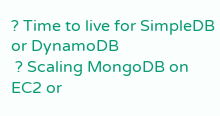? Time to live for SimpleDB or DynamoDB
 ? Scaling MongoDB on EC2 or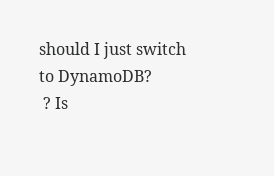should I just switch to DynamoDB?
 ? Is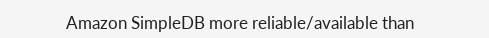Amazon SimpleDB more reliable/available than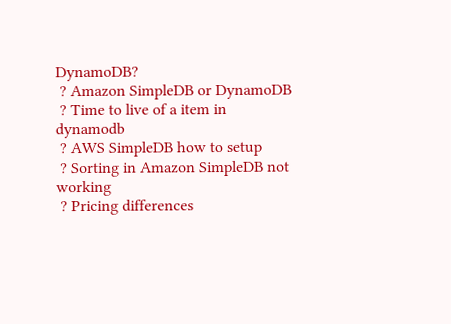DynamoDB?
 ? Amazon SimpleDB or DynamoDB
 ? Time to live of a item in dynamodb
 ? AWS SimpleDB how to setup
 ? Sorting in Amazon SimpleDB not working
 ? Pricing differences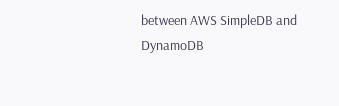between AWS SimpleDB and DynamoDB